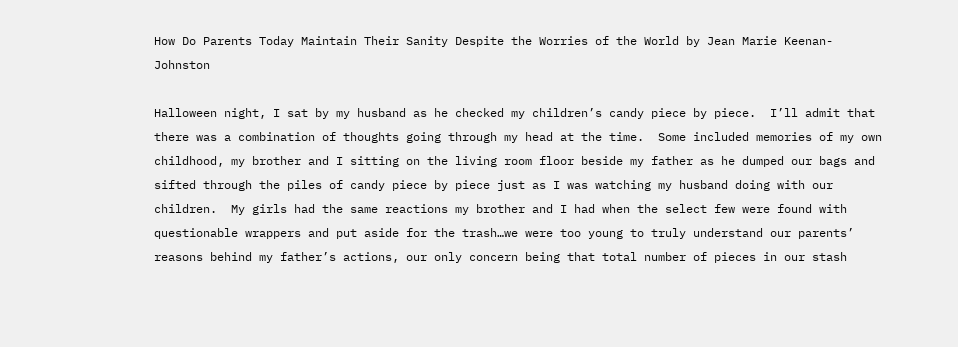How Do Parents Today Maintain Their Sanity Despite the Worries of the World by Jean Marie Keenan-Johnston

Halloween night, I sat by my husband as he checked my children’s candy piece by piece.  I’ll admit that there was a combination of thoughts going through my head at the time.  Some included memories of my own childhood, my brother and I sitting on the living room floor beside my father as he dumped our bags and sifted through the piles of candy piece by piece just as I was watching my husband doing with our children.  My girls had the same reactions my brother and I had when the select few were found with questionable wrappers and put aside for the trash…we were too young to truly understand our parents’ reasons behind my father’s actions, our only concern being that total number of pieces in our stash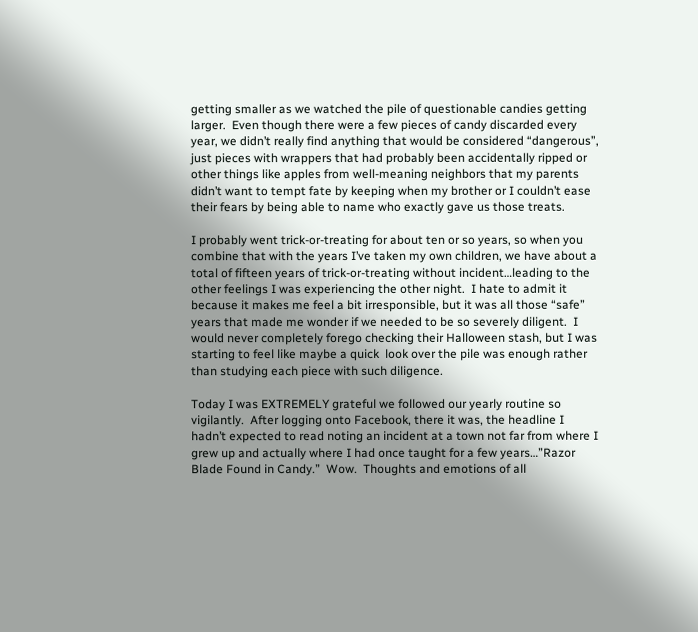getting smaller as we watched the pile of questionable candies getting larger.  Even though there were a few pieces of candy discarded every year, we didn’t really find anything that would be considered “dangerous”, just pieces with wrappers that had probably been accidentally ripped or other things like apples from well-meaning neighbors that my parents didn’t want to tempt fate by keeping when my brother or I couldn’t ease their fears by being able to name who exactly gave us those treats.

I probably went trick-or-treating for about ten or so years, so when you combine that with the years I’ve taken my own children, we have about a total of fifteen years of trick-or-treating without incident…leading to the other feelings I was experiencing the other night.  I hate to admit it because it makes me feel a bit irresponsible, but it was all those “safe” years that made me wonder if we needed to be so severely diligent.  I would never completely forego checking their Halloween stash, but I was starting to feel like maybe a quick  look over the pile was enough rather than studying each piece with such diligence.

Today I was EXTREMELY grateful we followed our yearly routine so vigilantly.  After logging onto Facebook, there it was, the headline I hadn’t expected to read noting an incident at a town not far from where I grew up and actually where I had once taught for a few years…”Razor Blade Found in Candy.”  Wow.  Thoughts and emotions of all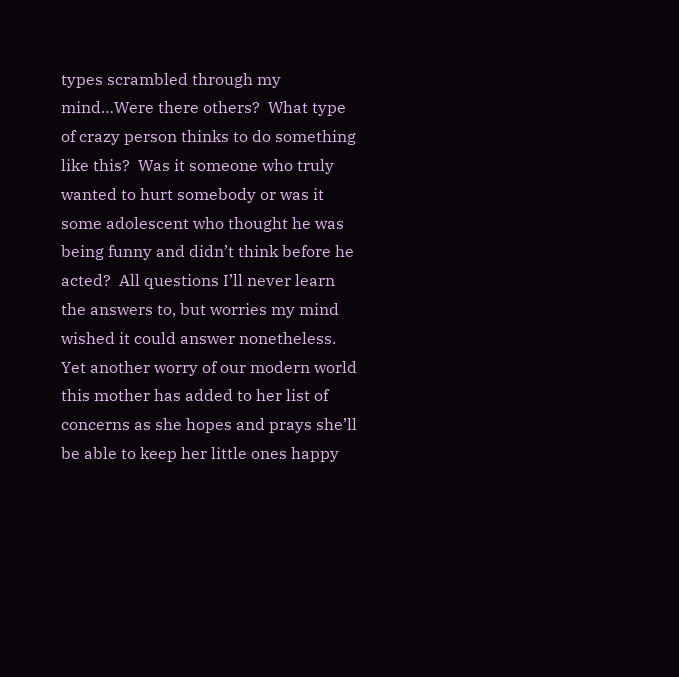types scrambled through my mind…Were there others?  What type of crazy person thinks to do something like this?  Was it someone who truly wanted to hurt somebody or was it some adolescent who thought he was being funny and didn’t think before he acted?  All questions I’ll never learn the answers to, but worries my mind wished it could answer nonetheless.  Yet another worry of our modern world this mother has added to her list of concerns as she hopes and prays she’ll be able to keep her little ones happy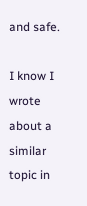and safe.

I know I wrote about a similar topic in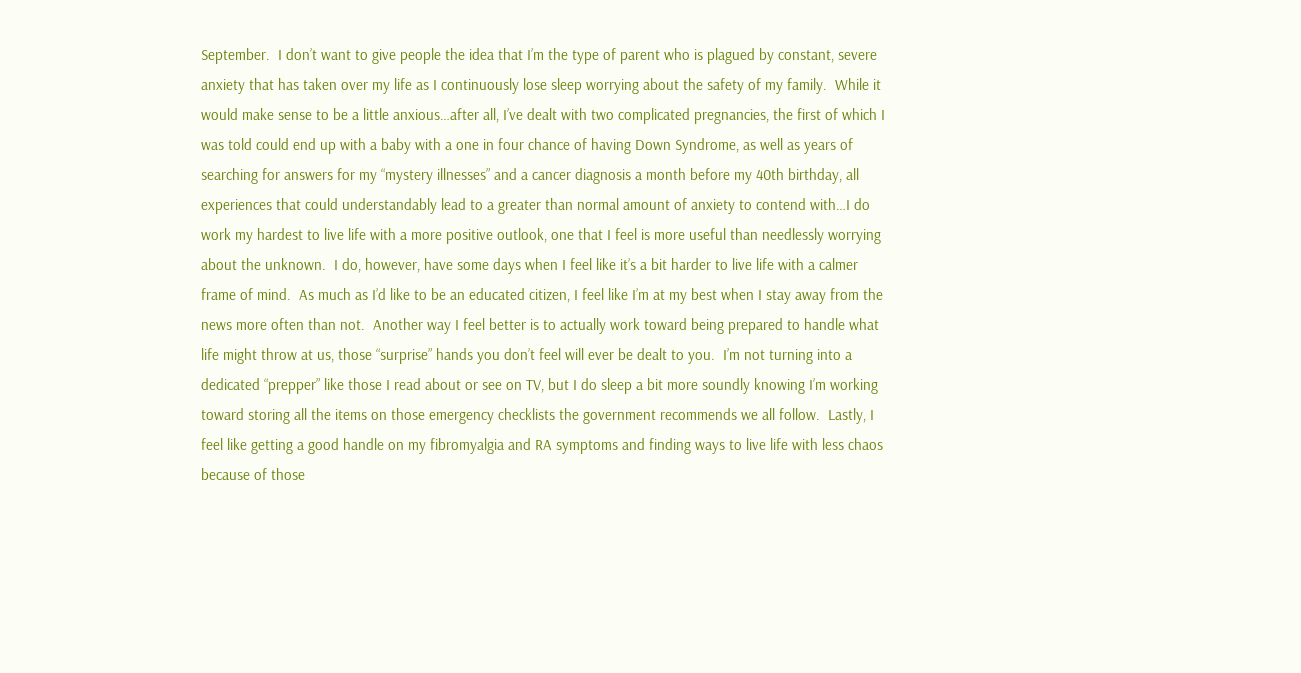September.  I don’t want to give people the idea that I’m the type of parent who is plagued by constant, severe anxiety that has taken over my life as I continuously lose sleep worrying about the safety of my family.  While it would make sense to be a little anxious…after all, I’ve dealt with two complicated pregnancies, the first of which I was told could end up with a baby with a one in four chance of having Down Syndrome, as well as years of searching for answers for my “mystery illnesses” and a cancer diagnosis a month before my 40th birthday, all experiences that could understandably lead to a greater than normal amount of anxiety to contend with…I do work my hardest to live life with a more positive outlook, one that I feel is more useful than needlessly worrying about the unknown.  I do, however, have some days when I feel like it’s a bit harder to live life with a calmer frame of mind.  As much as I’d like to be an educated citizen, I feel like I’m at my best when I stay away from the news more often than not.  Another way I feel better is to actually work toward being prepared to handle what life might throw at us, those “surprise” hands you don’t feel will ever be dealt to you.  I’m not turning into a dedicated “prepper” like those I read about or see on TV, but I do sleep a bit more soundly knowing I’m working toward storing all the items on those emergency checklists the government recommends we all follow.  Lastly, I feel like getting a good handle on my fibromyalgia and RA symptoms and finding ways to live life with less chaos because of those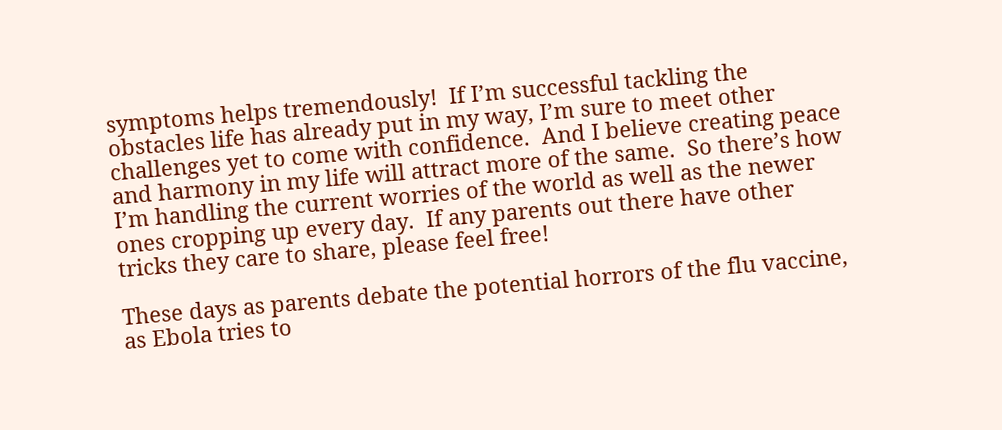symptoms helps tremendously!  If I’m successful tackling the obstacles life has already put in my way, I’m sure to meet other challenges yet to come with confidence.  And I believe creating peace and harmony in my life will attract more of the same.  So there’s how I’m handling the current worries of the world as well as the newer ones cropping up every day.  If any parents out there have other tricks they care to share, please feel free!

These days as parents debate the potential horrors of the flu vaccine, as Ebola tries to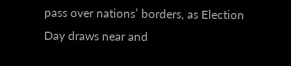pass over nations’ borders, as Election Day draws near and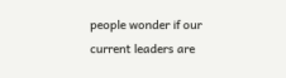people wonder if our current leaders are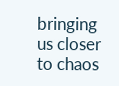bringing us closer to chaos